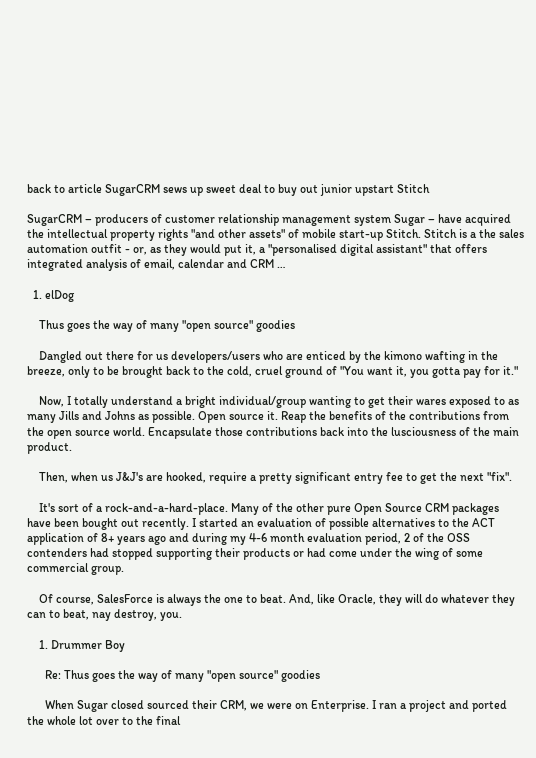back to article SugarCRM sews up sweet deal to buy out junior upstart Stitch

SugarCRM – producers of customer relationship management system Sugar – have acquired the intellectual property rights "and other assets" of mobile start-up Stitch. Stitch is a the sales automation outfit - or, as they would put it, a "personalised digital assistant" that offers integrated analysis of email, calendar and CRM …

  1. elDog

    Thus goes the way of many "open source" goodies

    Dangled out there for us developers/users who are enticed by the kimono wafting in the breeze, only to be brought back to the cold, cruel ground of "You want it, you gotta pay for it."

    Now, I totally understand a bright individual/group wanting to get their wares exposed to as many Jills and Johns as possible. Open source it. Reap the benefits of the contributions from the open source world. Encapsulate those contributions back into the lusciousness of the main product.

    Then, when us J&J's are hooked, require a pretty significant entry fee to get the next "fix".

    It's sort of a rock-and-a-hard-place. Many of the other pure Open Source CRM packages have been bought out recently. I started an evaluation of possible alternatives to the ACT application of 8+ years ago and during my 4-6 month evaluation period, 2 of the OSS contenders had stopped supporting their products or had come under the wing of some commercial group.

    Of course, SalesForce is always the one to beat. And, like Oracle, they will do whatever they can to beat, nay destroy, you.

    1. Drummer Boy

      Re: Thus goes the way of many "open source" goodies

      When Sugar closed sourced their CRM, we were on Enterprise. I ran a project and ported the whole lot over to the final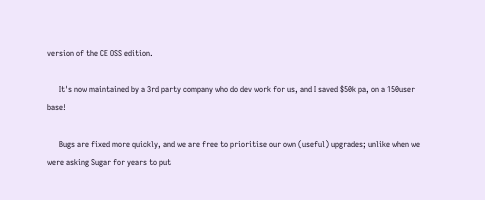version of the CE OSS edition.

      It's now maintained by a 3rd party company who do dev work for us, and I saved $50k pa, on a 150user base!

      Bugs are fixed more quickly, and we are free to prioritise our own (useful) upgrades; unlike when we were asking Sugar for years to put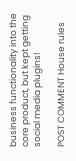business functionality into the core product, but kept getting social media plugins!

POST COMMENT House rules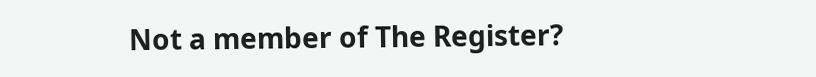Not a member of The Register?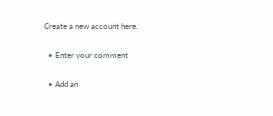Create a new account here.

  • Enter your comment

  • Add an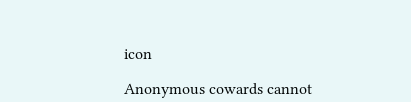icon

Anonymous cowards cannot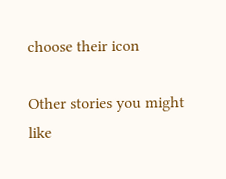choose their icon

Other stories you might like